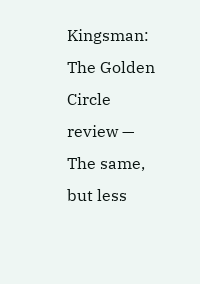Kingsman: The Golden Circle review — The same, but less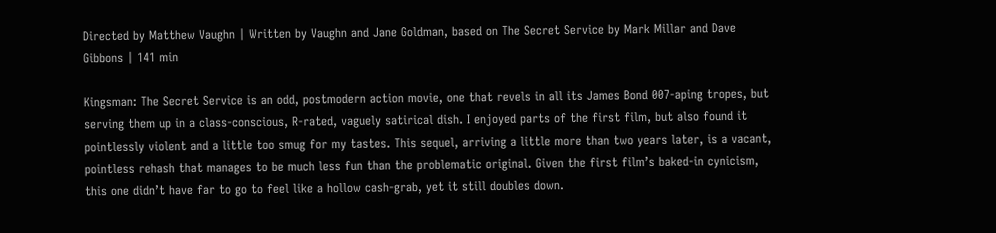Directed by Matthew Vaughn | Written by Vaughn and Jane Goldman, based on The Secret Service by Mark Millar and Dave Gibbons | 141 min

Kingsman: The Secret Service is an odd, postmodern action movie, one that revels in all its James Bond 007-aping tropes, but serving them up in a class-conscious, R-rated, vaguely satirical dish. I enjoyed parts of the first film, but also found it pointlessly violent and a little too smug for my tastes. This sequel, arriving a little more than two years later, is a vacant, pointless rehash that manages to be much less fun than the problematic original. Given the first film’s baked-in cynicism, this one didn’t have far to go to feel like a hollow cash-grab, yet it still doubles down.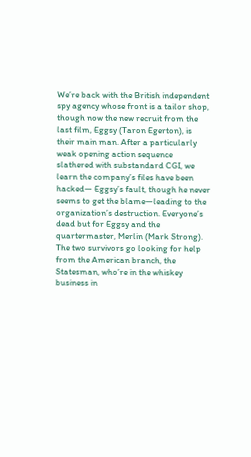We’re back with the British independent spy agency whose front is a tailor shop, though now the new recruit from the last film, Eggsy (Taron Egerton), is their main man. After a particularly weak opening action sequence slathered with substandard CGI, we learn the company’s files have been hacked— Eggsy’s fault, though he never seems to get the blame—leading to the organization’s destruction. Everyone’s dead but for Eggsy and the quartermaster, Merlin (Mark Strong). The two survivors go looking for help from the American branch, the Statesman, who’re in the whiskey business in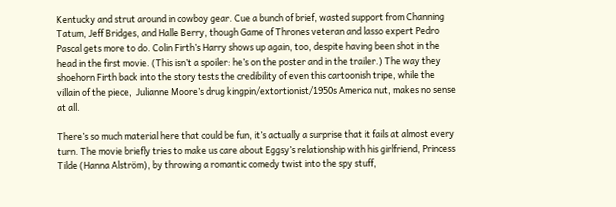Kentucky and strut around in cowboy gear. Cue a bunch of brief, wasted support from Channing Tatum, Jeff Bridges, and Halle Berry, though Game of Thrones veteran and lasso expert Pedro Pascal gets more to do. Colin Firth’s Harry shows up again, too, despite having been shot in the head in the first movie. (This isn’t a spoiler: he’s on the poster and in the trailer.) The way they shoehorn Firth back into the story tests the credibility of even this cartoonish tripe, while the villain of the piece,  Julianne Moore’s drug kingpin/extortionist/1950s America nut, makes no sense at all.

There’s so much material here that could be fun, it’s actually a surprise that it fails at almost every turn. The movie briefly tries to make us care about Eggsy’s relationship with his girlfriend, Princess Tilde (Hanna Alström), by throwing a romantic comedy twist into the spy stuff,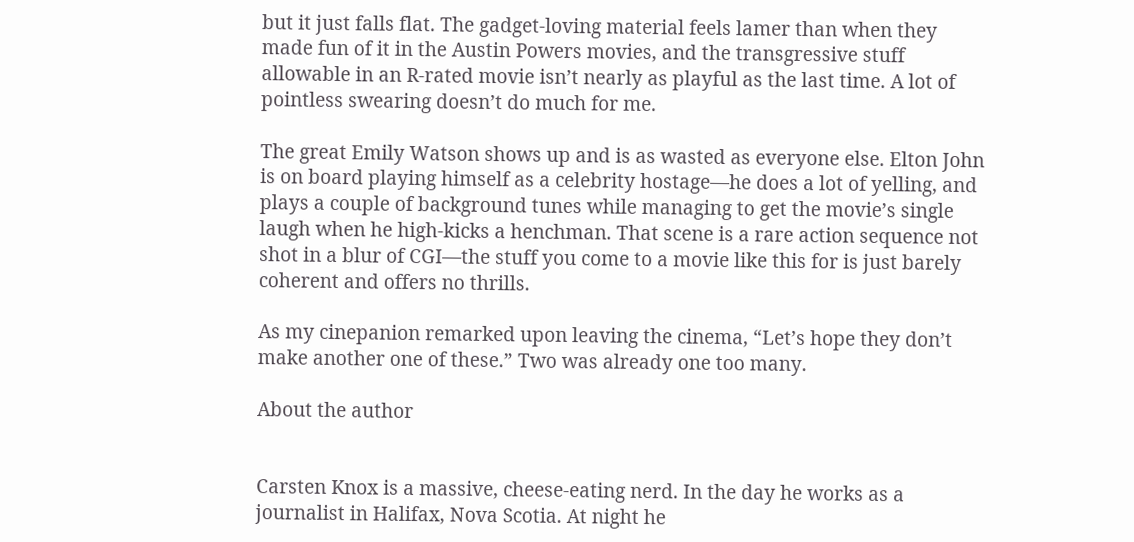but it just falls flat. The gadget-loving material feels lamer than when they made fun of it in the Austin Powers movies, and the transgressive stuff allowable in an R-rated movie isn’t nearly as playful as the last time. A lot of pointless swearing doesn’t do much for me.

The great Emily Watson shows up and is as wasted as everyone else. Elton John is on board playing himself as a celebrity hostage—he does a lot of yelling, and plays a couple of background tunes while managing to get the movie’s single laugh when he high-kicks a henchman. That scene is a rare action sequence not shot in a blur of CGI—the stuff you come to a movie like this for is just barely coherent and offers no thrills.

As my cinepanion remarked upon leaving the cinema, “Let’s hope they don’t make another one of these.” Two was already one too many.

About the author


Carsten Knox is a massive, cheese-eating nerd. In the day he works as a journalist in Halifax, Nova Scotia. At night he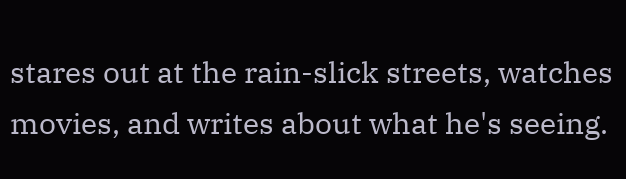stares out at the rain-slick streets, watches movies, and writes about what he's seeing.